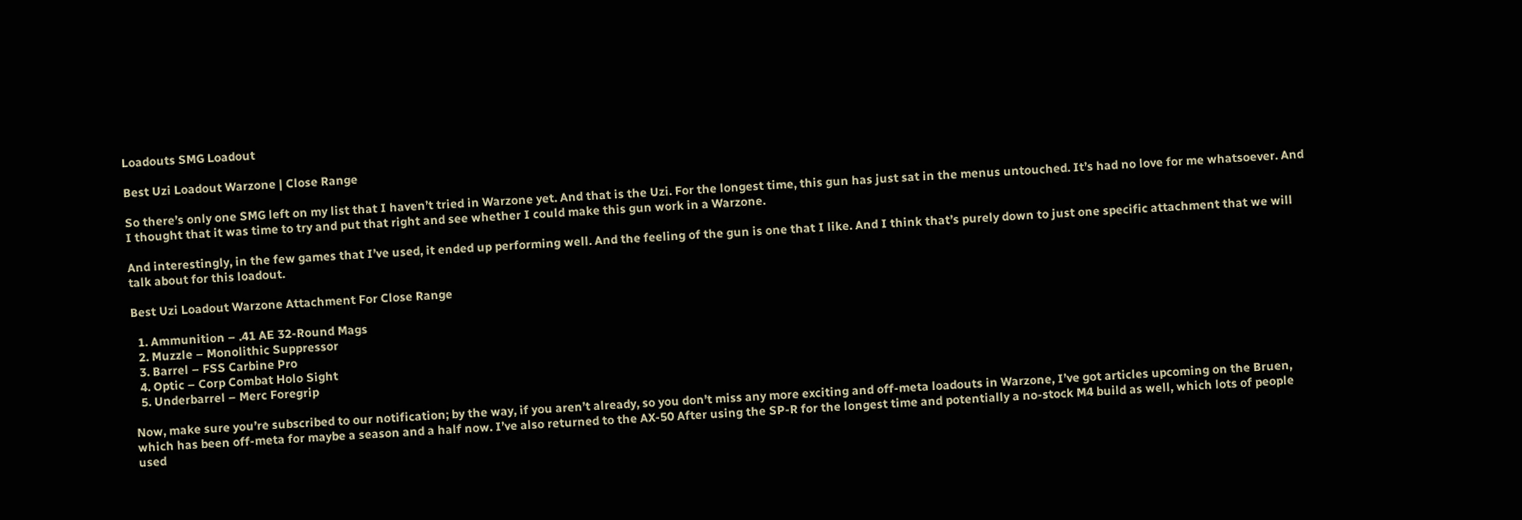Loadouts SMG Loadout

Best Uzi Loadout Warzone | Close Range

So there’s only one SMG left on my list that I haven’t tried in Warzone yet. And that is the Uzi. For the longest time, this gun has just sat in the menus untouched. It’s had no love for me whatsoever. And I thought that it was time to try and put that right and see whether I could make this gun work in a Warzone.

And interestingly, in the few games that I’ve used, it ended up performing well. And the feeling of the gun is one that I like. And I think that’s purely down to just one specific attachment that we will talk about for this loadout.

Best Uzi Loadout Warzone Attachment For Close Range

  1. Ammunition – .41 AE 32-Round Mags
  2. Muzzle – Monolithic Suppressor
  3. Barrel – FSS Carbine Pro
  4. Optic – Corp Combat Holo Sight
  5. Underbarrel – Merc Foregrip

Now, make sure you’re subscribed to our notification; by the way, if you aren’t already, so you don’t miss any more exciting and off-meta loadouts in Warzone, I’ve got articles upcoming on the Bruen, which has been off-meta for maybe a season and a half now. I’ve also returned to the AX-50 After using the SP-R for the longest time and potentially a no-stock M4 build as well, which lots of people used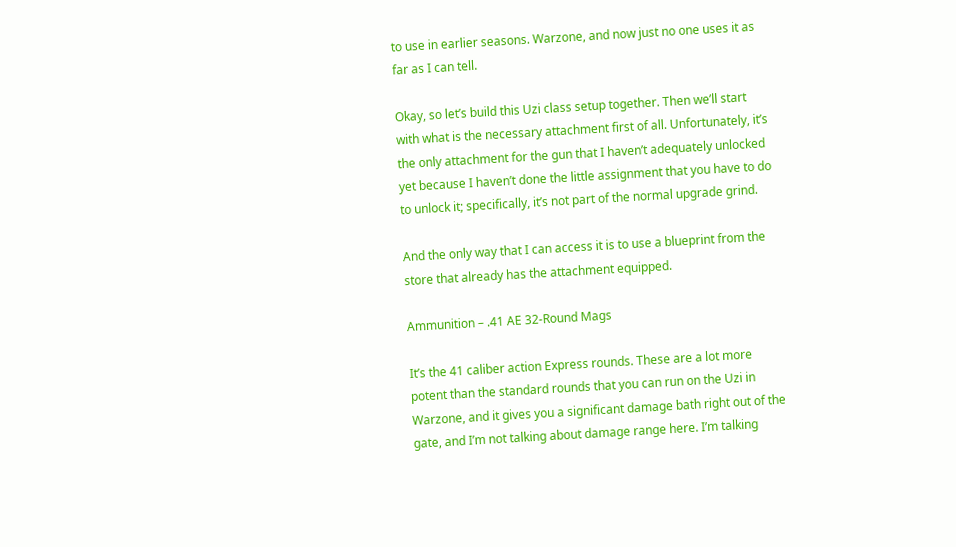to use in earlier seasons. Warzone, and now just no one uses it as far as I can tell.

Okay, so let’s build this Uzi class setup together. Then we’ll start with what is the necessary attachment first of all. Unfortunately, it’s the only attachment for the gun that I haven’t adequately unlocked yet because I haven’t done the little assignment that you have to do to unlock it; specifically, it’s not part of the normal upgrade grind.

And the only way that I can access it is to use a blueprint from the store that already has the attachment equipped.

Ammunition – .41 AE 32-Round Mags

It’s the 41 caliber action Express rounds. These are a lot more potent than the standard rounds that you can run on the Uzi in Warzone, and it gives you a significant damage bath right out of the gate, and I’m not talking about damage range here. I’m talking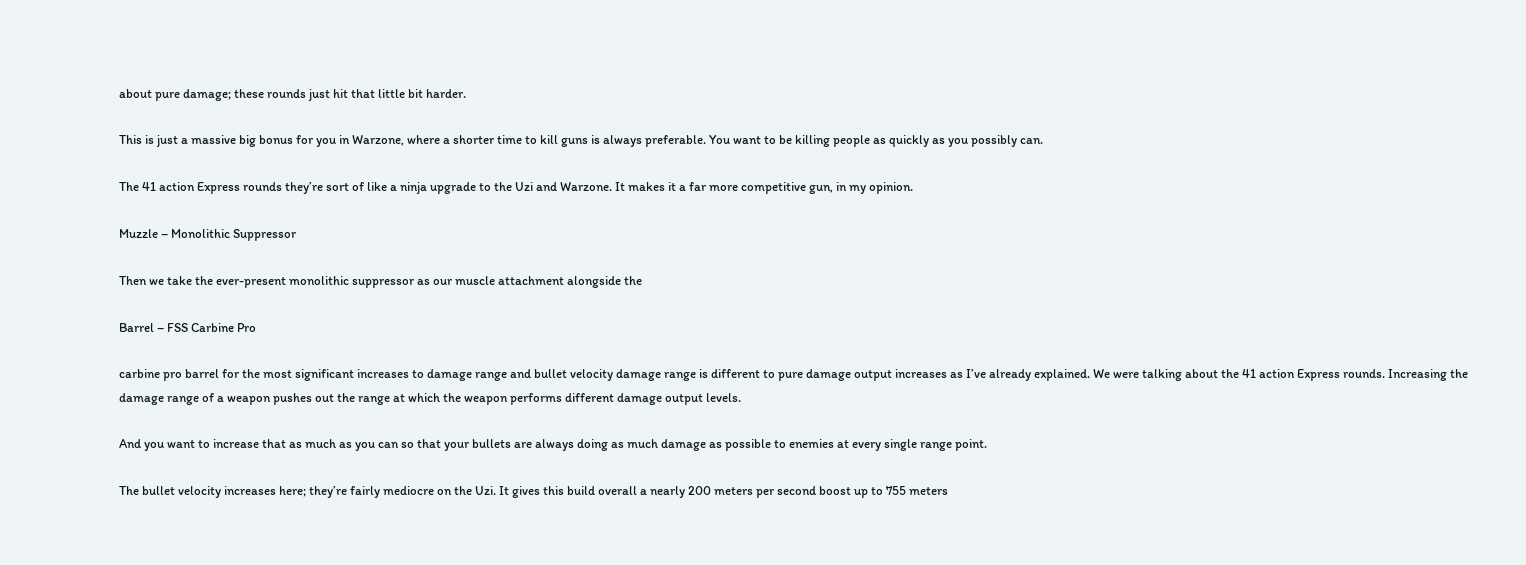about pure damage; these rounds just hit that little bit harder.

This is just a massive big bonus for you in Warzone, where a shorter time to kill guns is always preferable. You want to be killing people as quickly as you possibly can.

The 41 action Express rounds they’re sort of like a ninja upgrade to the Uzi and Warzone. It makes it a far more competitive gun, in my opinion.

Muzzle – Monolithic Suppressor

Then we take the ever-present monolithic suppressor as our muscle attachment alongside the

Barrel – FSS Carbine Pro

carbine pro barrel for the most significant increases to damage range and bullet velocity damage range is different to pure damage output increases as I’ve already explained. We were talking about the 41 action Express rounds. Increasing the damage range of a weapon pushes out the range at which the weapon performs different damage output levels.

And you want to increase that as much as you can so that your bullets are always doing as much damage as possible to enemies at every single range point.

The bullet velocity increases here; they’re fairly mediocre on the Uzi. It gives this build overall a nearly 200 meters per second boost up to 755 meters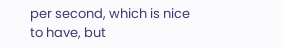per second, which is nice to have, but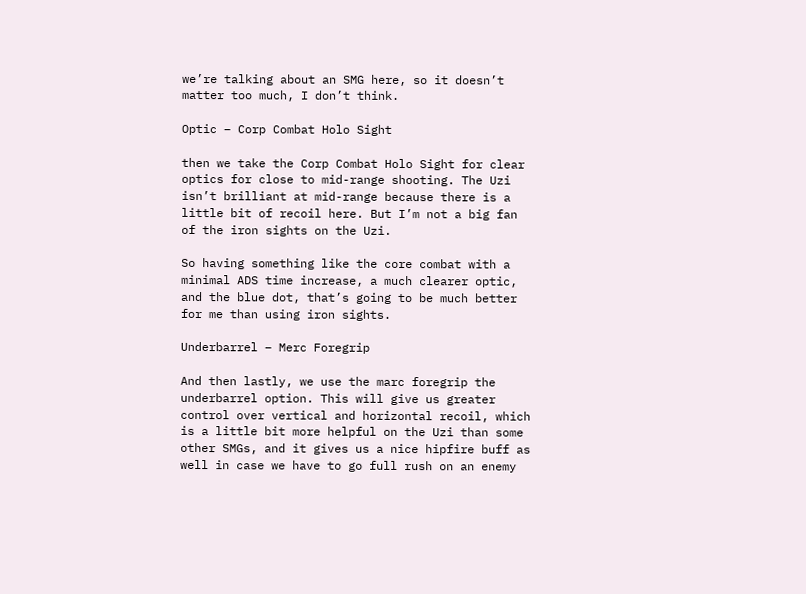we’re talking about an SMG here, so it doesn’t matter too much, I don’t think.

Optic – Corp Combat Holo Sight

then we take the Corp Combat Holo Sight for clear optics for close to mid-range shooting. The Uzi isn’t brilliant at mid-range because there is a little bit of recoil here. But I’m not a big fan of the iron sights on the Uzi.

So having something like the core combat with a minimal ADS time increase, a much clearer optic, and the blue dot, that’s going to be much better for me than using iron sights.

Underbarrel – Merc Foregrip

And then lastly, we use the marc foregrip the underbarrel option. This will give us greater control over vertical and horizontal recoil, which is a little bit more helpful on the Uzi than some other SMGs, and it gives us a nice hipfire buff as well in case we have to go full rush on an enemy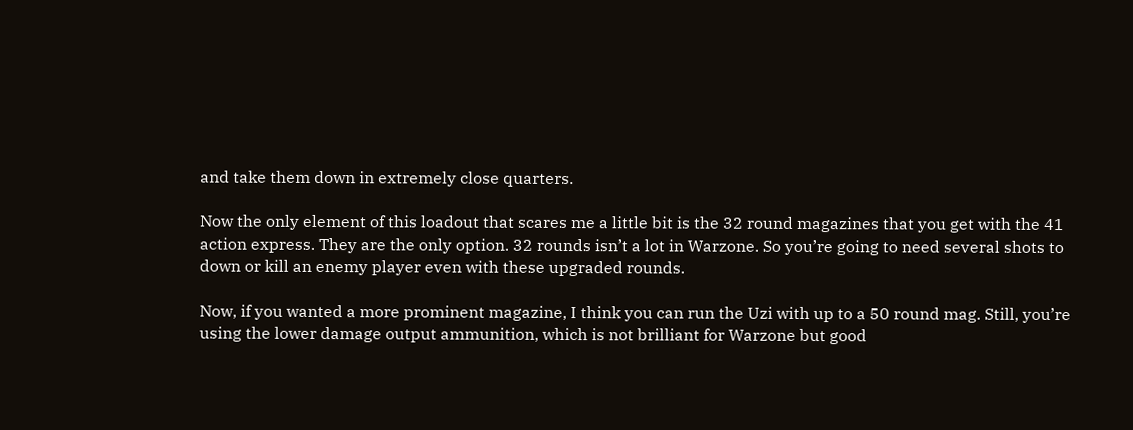and take them down in extremely close quarters.

Now the only element of this loadout that scares me a little bit is the 32 round magazines that you get with the 41 action express. They are the only option. 32 rounds isn’t a lot in Warzone. So you’re going to need several shots to down or kill an enemy player even with these upgraded rounds.

Now, if you wanted a more prominent magazine, I think you can run the Uzi with up to a 50 round mag. Still, you’re using the lower damage output ammunition, which is not brilliant for Warzone but good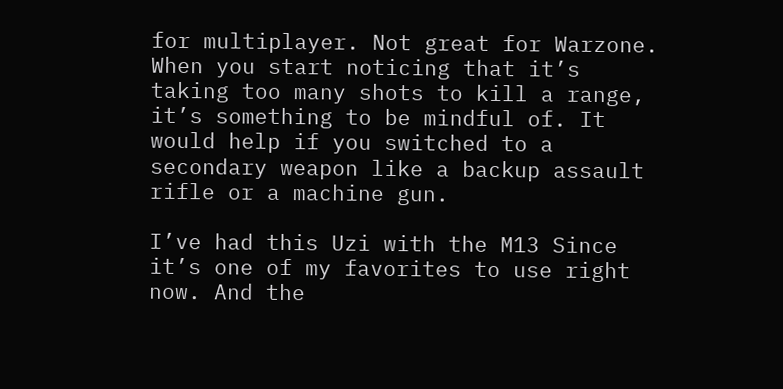for multiplayer. Not great for Warzone. When you start noticing that it’s taking too many shots to kill a range, it’s something to be mindful of. It would help if you switched to a secondary weapon like a backup assault rifle or a machine gun.

I’ve had this Uzi with the M13 Since it’s one of my favorites to use right now. And the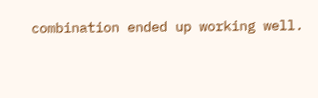combination ended up working well.